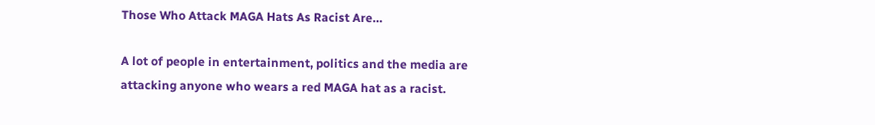Those Who Attack MAGA Hats As Racist Are…

A lot of people in entertainment, politics and the media are attacking anyone who wears a red MAGA hat as a racist.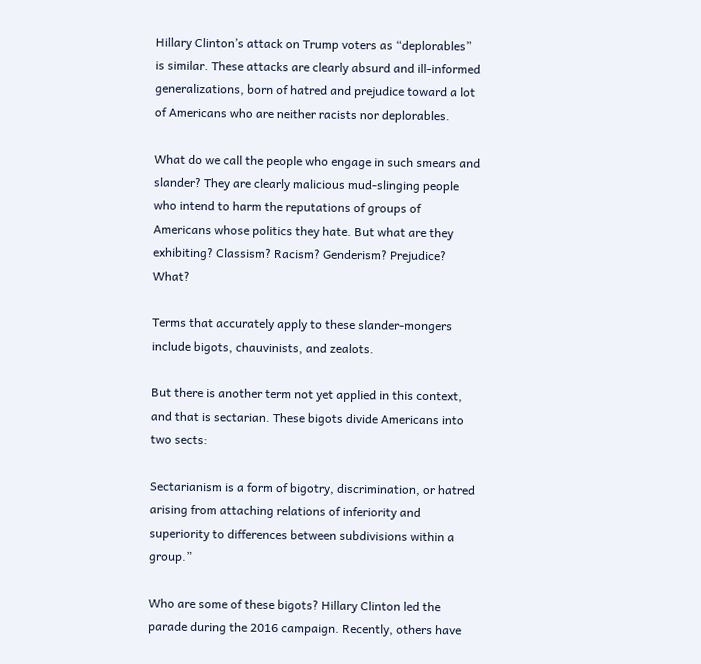Hillary Clinton’s attack on Trump voters as “deplorables” is similar. These attacks are clearly absurd and ill-informed generalizations, born of hatred and prejudice toward a lot of Americans who are neither racists nor deplorables.

What do we call the people who engage in such smears and slander? They are clearly malicious mud-slinging people who intend to harm the reputations of groups of Americans whose politics they hate. But what are they exhibiting? Classism? Racism? Genderism? Prejudice? What?

Terms that accurately apply to these slander-mongers include bigots, chauvinists, and zealots.

But there is another term not yet applied in this context, and that is sectarian. These bigots divide Americans into two sects:

Sectarianism is a form of bigotry, discrimination, or hatred arising from attaching relations of inferiority and superiority to differences between subdivisions within a group.”

Who are some of these bigots? Hillary Clinton led the parade during the 2016 campaign. Recently, others have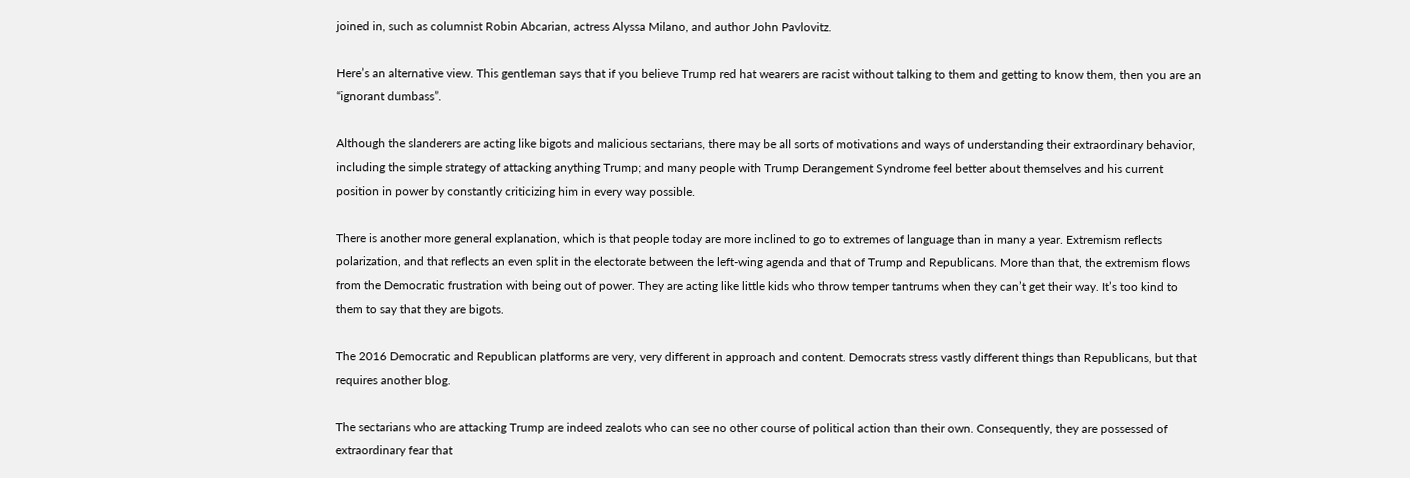joined in, such as columnist Robin Abcarian, actress Alyssa Milano, and author John Pavlovitz.

Here’s an alternative view. This gentleman says that if you believe Trump red hat wearers are racist without talking to them and getting to know them, then you are an “ignorant dumbass”.

Although the slanderers are acting like bigots and malicious sectarians, there may be all sorts of motivations and ways of understanding their extraordinary behavior, including the simple strategy of attacking anything Trump; and many people with Trump Derangement Syndrome feel better about themselves and his current position in power by constantly criticizing him in every way possible.

There is another more general explanation, which is that people today are more inclined to go to extremes of language than in many a year. Extremism reflects polarization, and that reflects an even split in the electorate between the left-wing agenda and that of Trump and Republicans. More than that, the extremism flows from the Democratic frustration with being out of power. They are acting like little kids who throw temper tantrums when they can’t get their way. It’s too kind to them to say that they are bigots.

The 2016 Democratic and Republican platforms are very, very different in approach and content. Democrats stress vastly different things than Republicans, but that requires another blog.

The sectarians who are attacking Trump are indeed zealots who can see no other course of political action than their own. Consequently, they are possessed of extraordinary fear that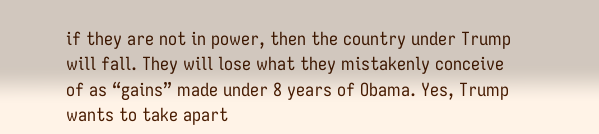if they are not in power, then the country under Trump will fall. They will lose what they mistakenly conceive of as “gains” made under 8 years of Obama. Yes, Trump wants to take apart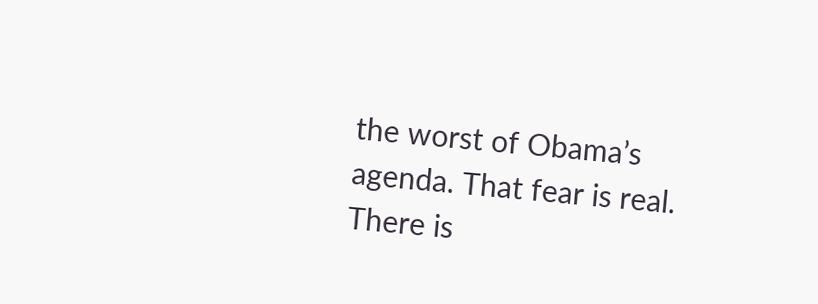the worst of Obama’s agenda. That fear is real. There is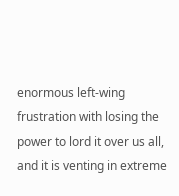enormous left-wing frustration with losing the power to lord it over us all, and it is venting in extreme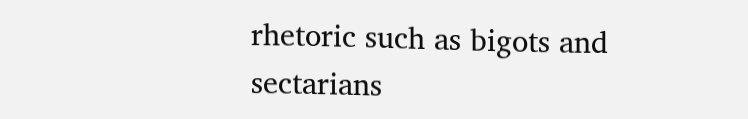rhetoric such as bigots and sectarians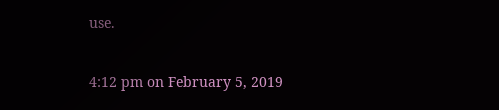use.


4:12 pm on February 5, 2019